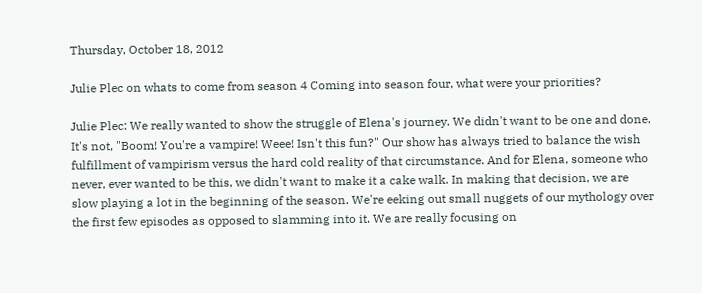Thursday, October 18, 2012

Julie Plec on whats to come from season 4 Coming into season four, what were your priorities?

Julie Plec: We really wanted to show the struggle of Elena's journey. We didn't want to be one and done. It's not, "Boom! You're a vampire! Weee! Isn't this fun?" Our show has always tried to balance the wish fulfillment of vampirism versus the hard cold reality of that circumstance. And for Elena, someone who never, ever wanted to be this, we didn't want to make it a cake walk. In making that decision, we are slow playing a lot in the beginning of the season. We're eeking out small nuggets of our mythology over the first few episodes as opposed to slamming into it. We are really focusing on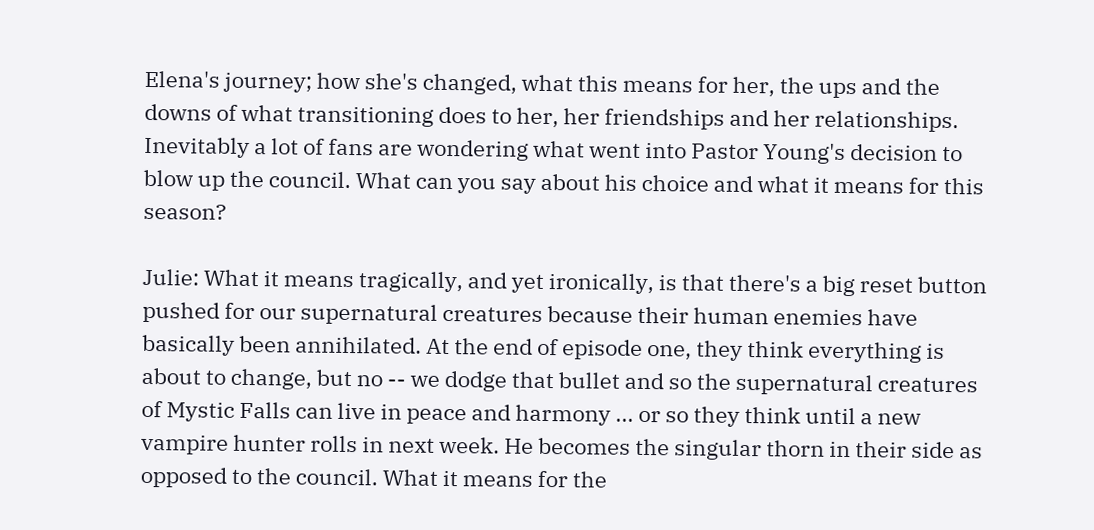Elena's journey; how she's changed, what this means for her, the ups and the downs of what transitioning does to her, her friendships and her relationships. Inevitably a lot of fans are wondering what went into Pastor Young's decision to blow up the council. What can you say about his choice and what it means for this season?

Julie: What it means tragically, and yet ironically, is that there's a big reset button pushed for our supernatural creatures because their human enemies have basically been annihilated. At the end of episode one, they think everything is about to change, but no -- we dodge that bullet and so the supernatural creatures of Mystic Falls can live in peace and harmony ... or so they think until a new vampire hunter rolls in next week. He becomes the singular thorn in their side as opposed to the council. What it means for the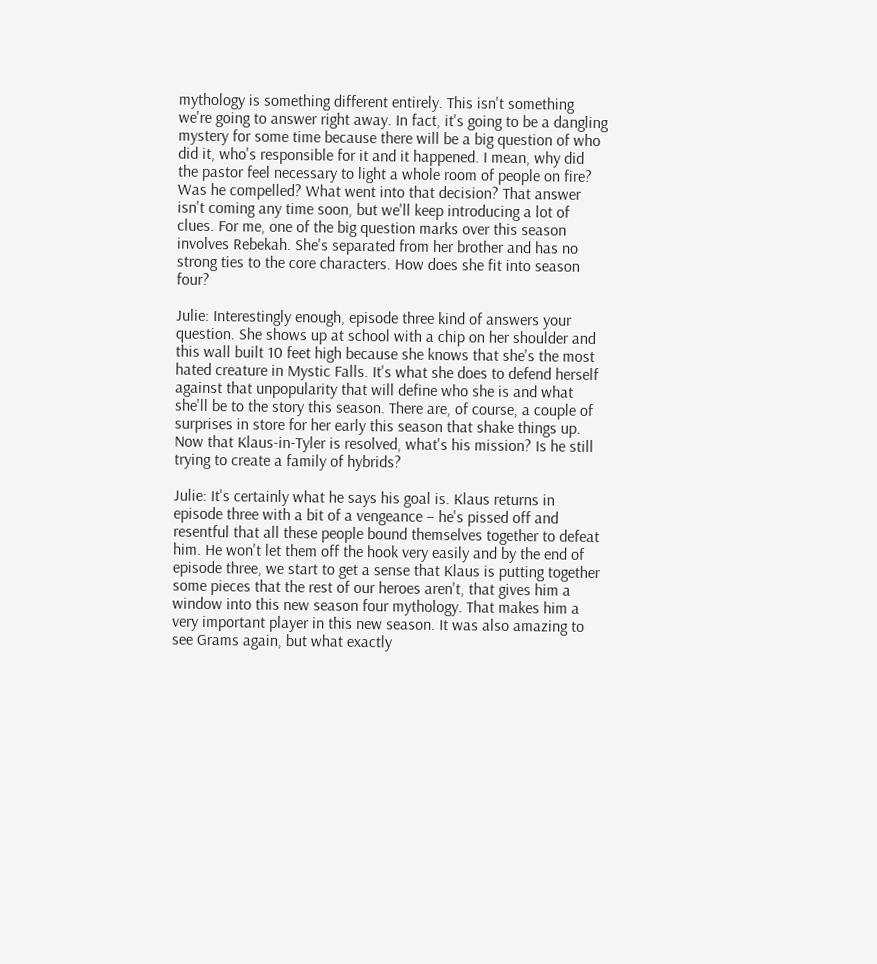mythology is something different entirely. This isn't something we're going to answer right away. In fact, it's going to be a dangling mystery for some time because there will be a big question of who did it, who's responsible for it and it happened. I mean, why did the pastor feel necessary to light a whole room of people on fire? Was he compelled? What went into that decision? That answer isn't coming any time soon, but we'll keep introducing a lot of clues. For me, one of the big question marks over this season involves Rebekah. She's separated from her brother and has no strong ties to the core characters. How does she fit into season four?

Julie: Interestingly enough, episode three kind of answers your question. She shows up at school with a chip on her shoulder and this wall built 10 feet high because she knows that she's the most hated creature in Mystic Falls. It's what she does to defend herself against that unpopularity that will define who she is and what she'll be to the story this season. There are, of course, a couple of surprises in store for her early this season that shake things up. Now that Klaus-in-Tyler is resolved, what's his mission? Is he still trying to create a family of hybrids?

Julie: It's certainly what he says his goal is. Klaus returns in episode three with a bit of a vengeance – he's pissed off and resentful that all these people bound themselves together to defeat him. He won't let them off the hook very easily and by the end of episode three, we start to get a sense that Klaus is putting together some pieces that the rest of our heroes aren't, that gives him a window into this new season four mythology. That makes him a very important player in this new season. It was also amazing to see Grams again, but what exactly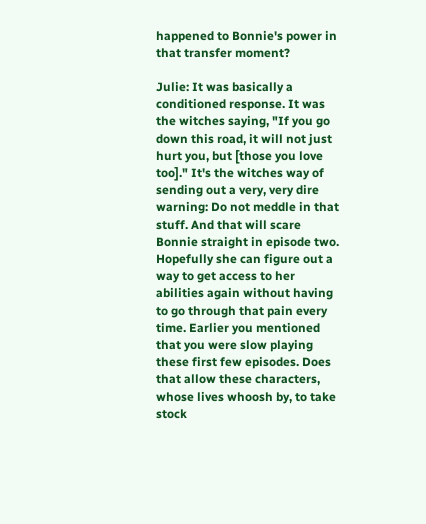happened to Bonnie's power in that transfer moment?

Julie: It was basically a conditioned response. It was the witches saying, "If you go down this road, it will not just hurt you, but [those you love too]." It's the witches way of sending out a very, very dire warning: Do not meddle in that stuff. And that will scare Bonnie straight in episode two. Hopefully she can figure out a way to get access to her abilities again without having to go through that pain every time. Earlier you mentioned that you were slow playing these first few episodes. Does that allow these characters, whose lives whoosh by, to take stock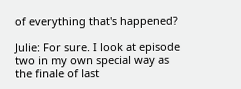of everything that's happened?

Julie: For sure. I look at episode two in my own special way as the finale of last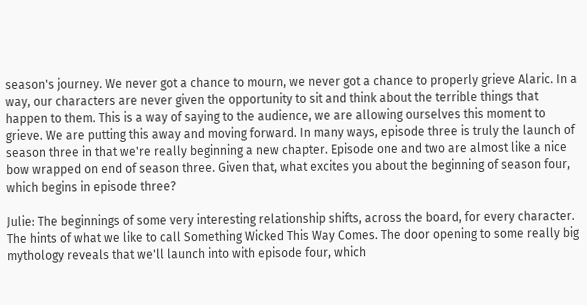season's journey. We never got a chance to mourn, we never got a chance to properly grieve Alaric. In a way, our characters are never given the opportunity to sit and think about the terrible things that happen to them. This is a way of saying to the audience, we are allowing ourselves this moment to grieve. We are putting this away and moving forward. In many ways, episode three is truly the launch of season three in that we're really beginning a new chapter. Episode one and two are almost like a nice bow wrapped on end of season three. Given that, what excites you about the beginning of season four, which begins in episode three?

Julie: The beginnings of some very interesting relationship shifts, across the board, for every character. The hints of what we like to call Something Wicked This Way Comes. The door opening to some really big mythology reveals that we'll launch into with episode four, which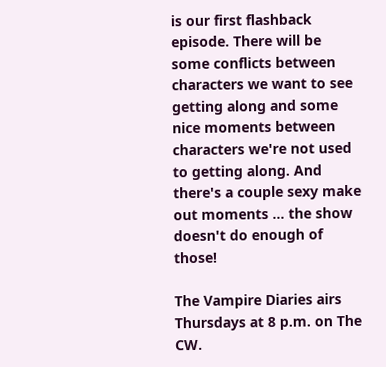is our first flashback episode. There will be some conflicts between characters we want to see getting along and some nice moments between characters we're not used to getting along. And there's a couple sexy make out moments ... the show doesn't do enough of those!

The Vampire Diaries airs Thursdays at 8 p.m. on The CW.